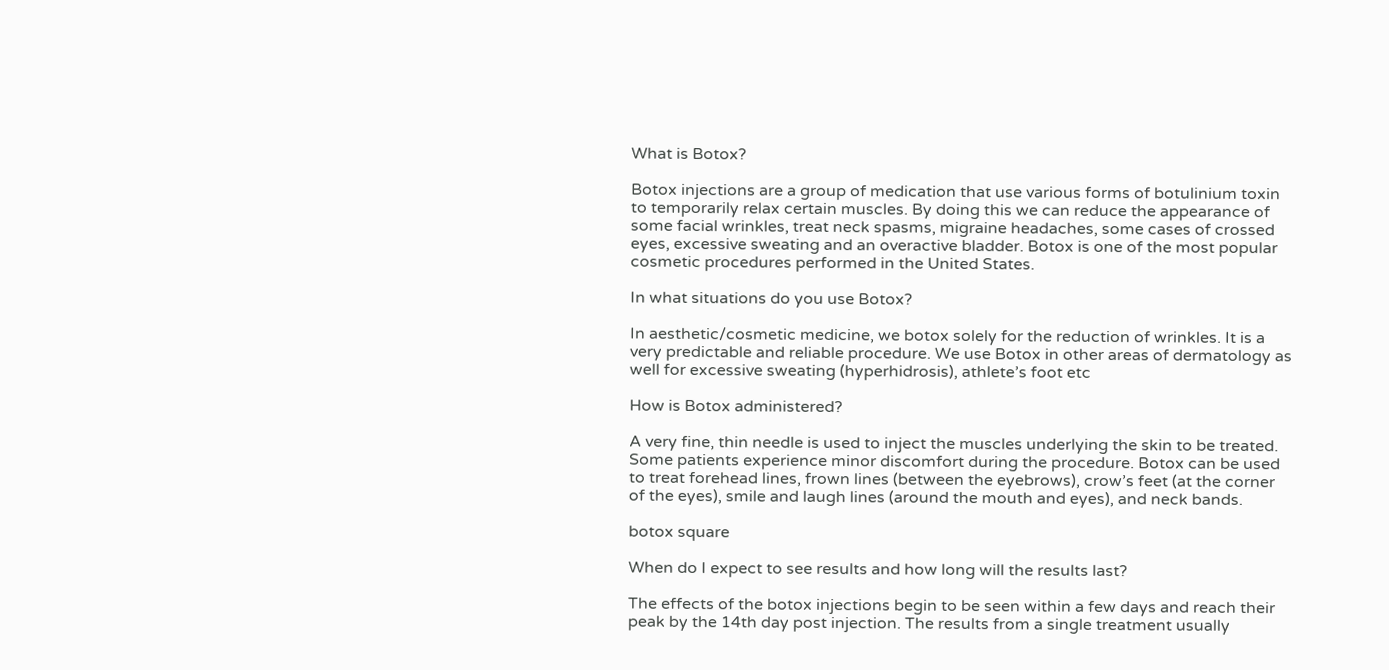What is Botox?

Botox injections are a group of medication that use various forms of botulinium toxin to temporarily relax certain muscles. By doing this we can reduce the appearance of some facial wrinkles, treat neck spasms, migraine headaches, some cases of crossed eyes, excessive sweating and an overactive bladder. Botox is one of the most popular cosmetic procedures performed in the United States.

In what situations do you use Botox?

In aesthetic/cosmetic medicine, we botox solely for the reduction of wrinkles. It is a very predictable and reliable procedure. We use Botox in other areas of dermatology as well for excessive sweating (hyperhidrosis), athlete’s foot etc

How is Botox administered?

A very fine, thin needle is used to inject the muscles underlying the skin to be treated. Some patients experience minor discomfort during the procedure. Botox can be used to treat forehead lines, frown lines (between the eyebrows), crow’s feet (at the corner of the eyes), smile and laugh lines (around the mouth and eyes), and neck bands.

botox square

When do I expect to see results and how long will the results last?

The effects of the botox injections begin to be seen within a few days and reach their peak by the 14th day post injection. The results from a single treatment usually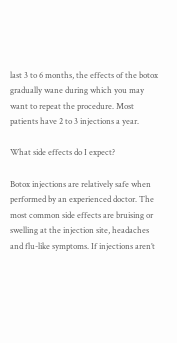last 3 to 6 months, the effects of the botox gradually wane during which you may want to repeat the procedure. Most patients have 2 to 3 injections a year.

What side effects do I expect?

Botox injections are relatively safe when performed by an experienced doctor. The most common side effects are bruising or swelling at the injection site, headaches and flu-like symptoms. If injections aren’t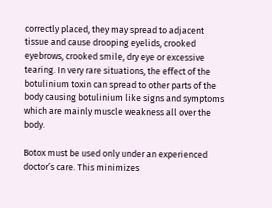correctly placed, they may spread to adjacent tissue and cause drooping eyelids, crooked eyebrows, crooked smile, dry eye or excessive tearing. In very rare situations, the effect of the botulinium toxin can spread to other parts of the body causing botulinium like signs and symptoms which are mainly muscle weakness all over the body.

Botox must be used only under an experienced doctor’s care. This minimizes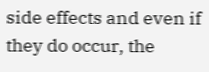side effects and even if they do occur, the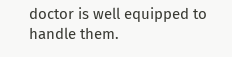doctor is well equipped to handle them.